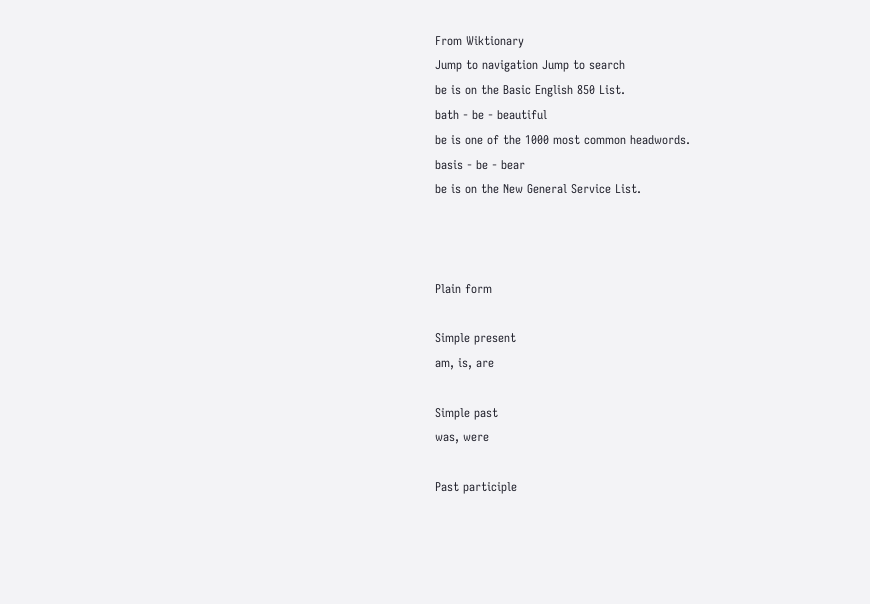From Wiktionary
Jump to navigation Jump to search
be is on the Basic English 850 List.
bath - be - beautiful
be is one of the 1000 most common headwords.
basis - be - bear
be is on the New General Service List.



Plain form

Simple present
am, is, are

Simple past
was, were

Past participle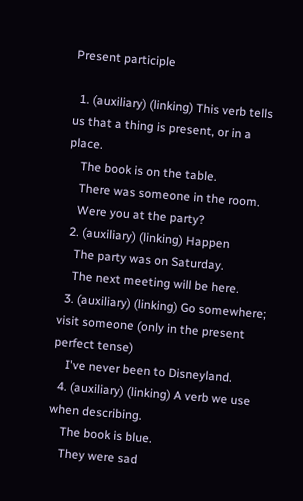Present participle

  1. (auxiliary) (linking) This verb tells us that a thing is present, or in a place.
    The book is on the table.
    There was someone in the room.
    Were you at the party?
  2. (auxiliary) (linking) Happen
    The party was on Saturday.
    The next meeting will be here.
  3. (auxiliary) (linking) Go somewhere; visit someone (only in the present perfect tense)
    I've never been to Disneyland.
  4. (auxiliary) (linking) A verb we use when describing.
    The book is blue.
    They were sad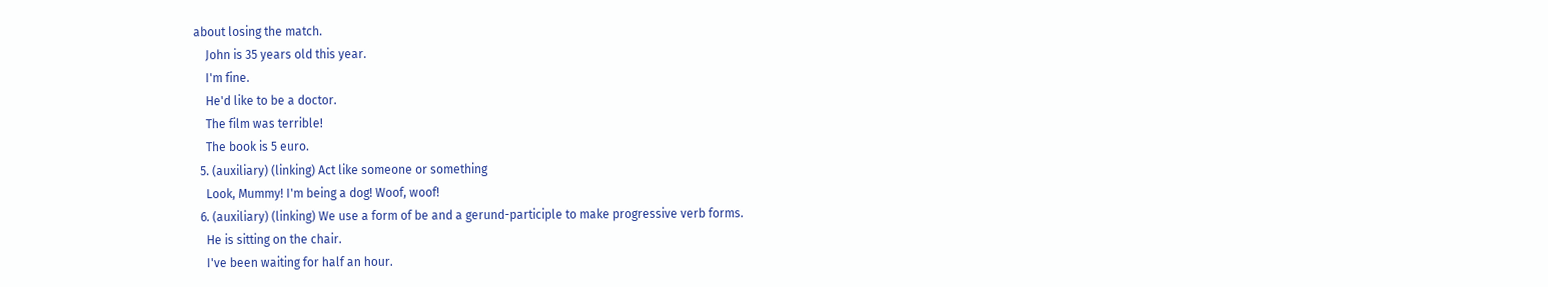about losing the match.
    John is 35 years old this year.
    I'm fine.
    He'd like to be a doctor.
    The film was terrible!
    The book is 5 euro.
  5. (auxiliary) (linking) Act like someone or something
    Look, Mummy! I'm being a dog! Woof, woof!
  6. (auxiliary) (linking) We use a form of be and a gerund-participle to make progressive verb forms.
    He is sitting on the chair.
    I've been waiting for half an hour.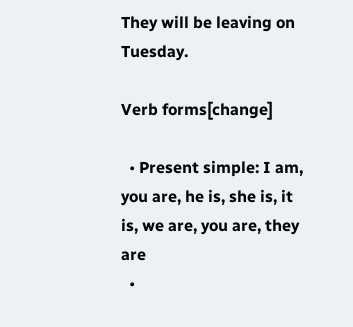They will be leaving on Tuesday.

Verb forms[change]

  • Present simple: I am, you are, he is, she is, it is, we are, you are, they are
  •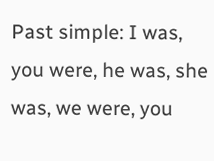Past simple: I was, you were, he was, she was, we were, you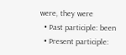were, they were
  • Past participle: been
  • Present participle: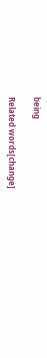being

Related words[change]